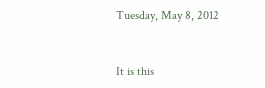Tuesday, May 8, 2012


It is this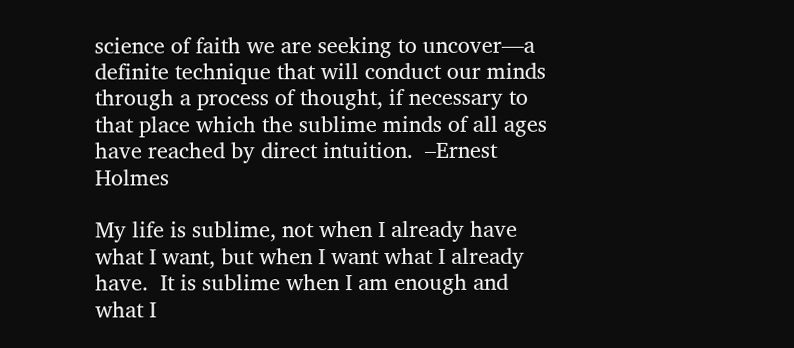science of faith we are seeking to uncover—a definite technique that will conduct our minds through a process of thought, if necessary to that place which the sublime minds of all ages have reached by direct intuition.  –Ernest Holmes

My life is sublime, not when I already have what I want, but when I want what I already have.  It is sublime when I am enough and what I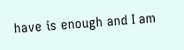have is enough and I am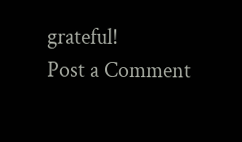grateful!
Post a Comment